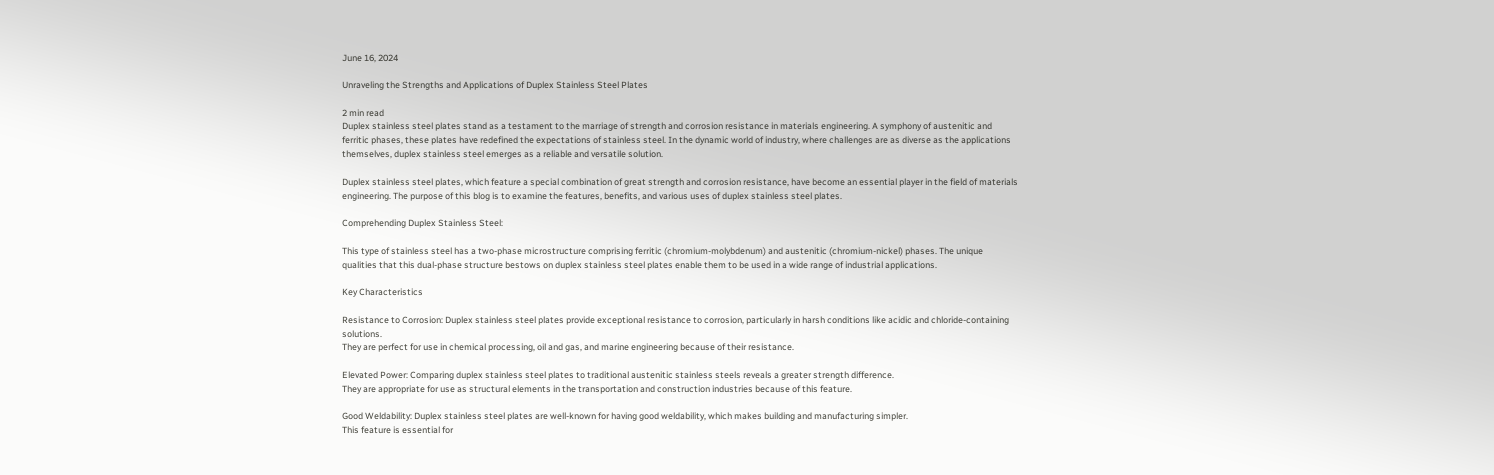June 16, 2024

Unraveling the Strengths and Applications of Duplex Stainless Steel Plates

2 min read
Duplex stainless steel plates stand as a testament to the marriage of strength and corrosion resistance in materials engineering. A symphony of austenitic and ferritic phases, these plates have redefined the expectations of stainless steel. In the dynamic world of industry, where challenges are as diverse as the applications themselves, duplex stainless steel emerges as a reliable and versatile solution.

Duplex stainless steel plates, which feature a special combination of great strength and corrosion resistance, have become an essential player in the field of materials engineering. The purpose of this blog is to examine the features, benefits, and various uses of duplex stainless steel plates.

Comprehending Duplex Stainless Steel:

This type of stainless steel has a two-phase microstructure comprising ferritic (chromium-molybdenum) and austenitic (chromium-nickel) phases. The unique qualities that this dual-phase structure bestows on duplex stainless steel plates enable them to be used in a wide range of industrial applications.

Key Characteristics

Resistance to Corrosion: Duplex stainless steel plates provide exceptional resistance to corrosion, particularly in harsh conditions like acidic and chloride-containing solutions.
They are perfect for use in chemical processing, oil and gas, and marine engineering because of their resistance.

Elevated Power: Comparing duplex stainless steel plates to traditional austenitic stainless steels reveals a greater strength difference.
They are appropriate for use as structural elements in the transportation and construction industries because of this feature.

Good Weldability: Duplex stainless steel plates are well-known for having good weldability, which makes building and manufacturing simpler.
This feature is essential for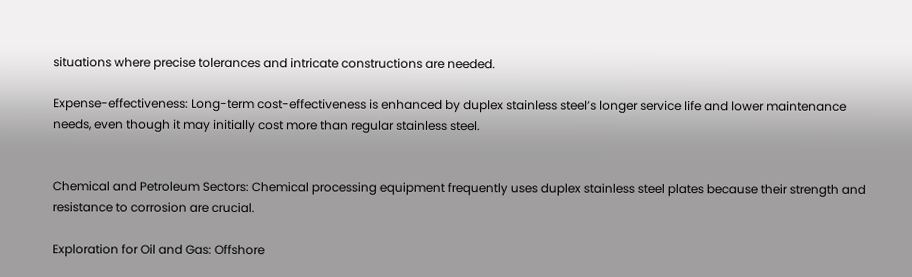situations where precise tolerances and intricate constructions are needed.

Expense-effectiveness: Long-term cost-effectiveness is enhanced by duplex stainless steel’s longer service life and lower maintenance needs, even though it may initially cost more than regular stainless steel.


Chemical and Petroleum Sectors: Chemical processing equipment frequently uses duplex stainless steel plates because their strength and resistance to corrosion are crucial.

Exploration for Oil and Gas: Offshore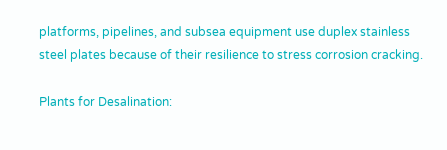platforms, pipelines, and subsea equipment use duplex stainless steel plates because of their resilience to stress corrosion cracking.

Plants for Desalination: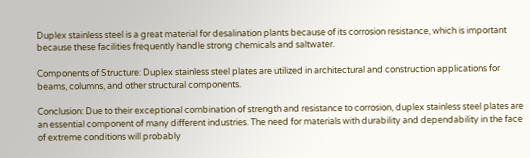Duplex stainless steel is a great material for desalination plants because of its corrosion resistance, which is important because these facilities frequently handle strong chemicals and saltwater.

Components of Structure: Duplex stainless steel plates are utilized in architectural and construction applications for beams, columns, and other structural components.

Conclusion: Due to their exceptional combination of strength and resistance to corrosion, duplex stainless steel plates are an essential component of many different industries. The need for materials with durability and dependability in the face of extreme conditions will probably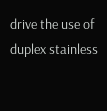drive the use of duplex stainless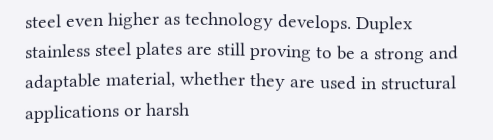steel even higher as technology develops. Duplex stainless steel plates are still proving to be a strong and adaptable material, whether they are used in structural applications or harsh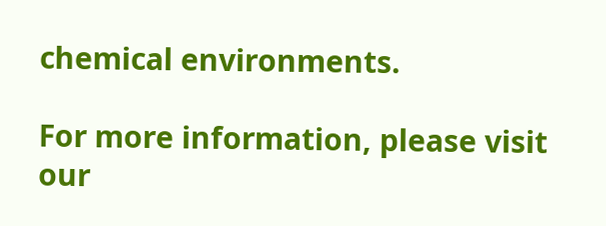chemical environments.

For more information, please visit our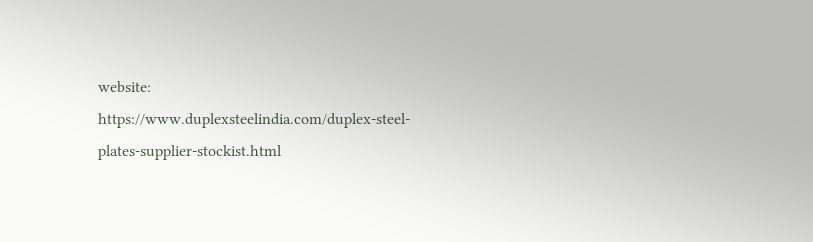website: https://www.duplexsteelindia.com/duplex-steel-plates-supplier-stockist.html